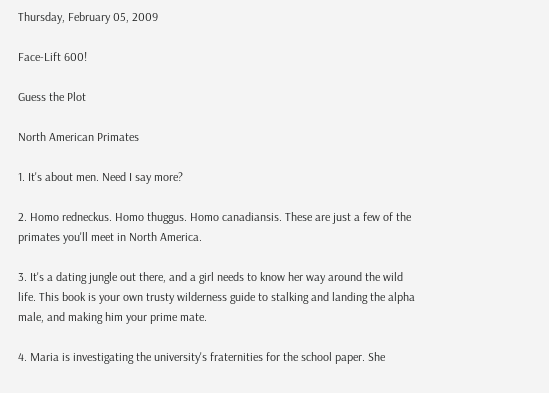Thursday, February 05, 2009

Face-Lift 600!

Guess the Plot

North American Primates

1. It's about men. Need I say more?

2. Homo redneckus. Homo thuggus. Homo canadiansis. These are just a few of the primates you'll meet in North America.

3. It's a dating jungle out there, and a girl needs to know her way around the wild life. This book is your own trusty wilderness guide to stalking and landing the alpha male, and making him your prime mate.

4. Maria is investigating the university's fraternities for the school paper. She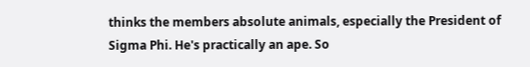thinks the members absolute animals, especially the President of Sigma Phi. He's practically an ape. So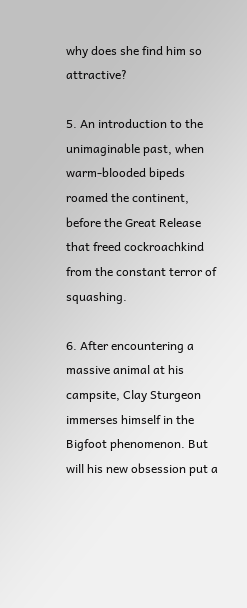why does she find him so attractive?

5. An introduction to the unimaginable past, when warm-blooded bipeds roamed the continent, before the Great Release that freed cockroachkind from the constant terror of squashing.

6. After encountering a massive animal at his campsite, Clay Sturgeon immerses himself in the Bigfoot phenomenon. But will his new obsession put a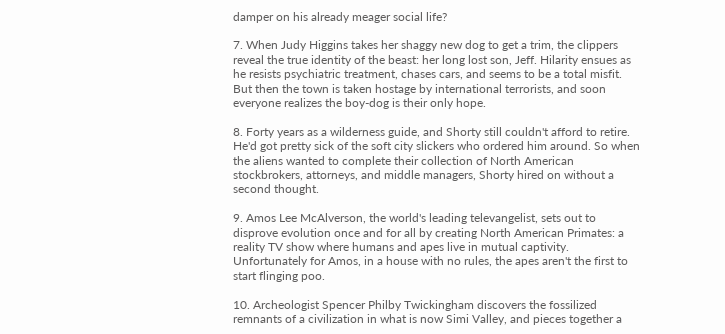damper on his already meager social life?

7. When Judy Higgins takes her shaggy new dog to get a trim, the clippers reveal the true identity of the beast: her long lost son, Jeff. Hilarity ensues as he resists psychiatric treatment, chases cars, and seems to be a total misfit. But then the town is taken hostage by international terrorists, and soon everyone realizes the boy-dog is their only hope.

8. Forty years as a wilderness guide, and Shorty still couldn't afford to retire. He'd got pretty sick of the soft city slickers who ordered him around. So when the aliens wanted to complete their collection of North American stockbrokers, attorneys, and middle managers, Shorty hired on without a second thought.

9. Amos Lee McAlverson, the world's leading televangelist, sets out to disprove evolution once and for all by creating North American Primates: a reality TV show where humans and apes live in mutual captivity. Unfortunately for Amos, in a house with no rules, the apes aren't the first to start flinging poo.

10. Archeologist Spencer Philby Twickingham discovers the fossilized remnants of a civilization in what is now Simi Valley, and pieces together a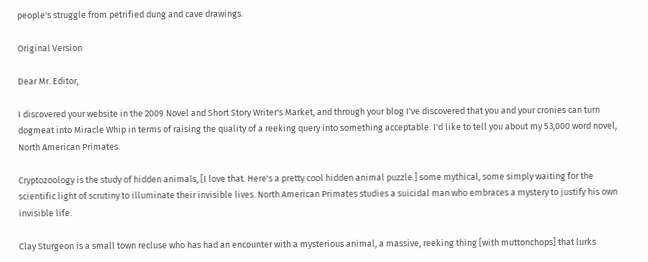people's struggle from petrified dung and cave drawings.

Original Version

Dear Mr. Editor,

I discovered your website in the 2009 Novel and Short Story Writer's Market, and through your blog I've discovered that you and your cronies can turn dogmeat into Miracle Whip in terms of raising the quality of a reeking query into something acceptable. I'd like to tell you about my 53,000 word novel, North American Primates.

Cryptozoology is the study of hidden animals, [I love that. Here's a pretty cool hidden animal puzzle.] some mythical, some simply waiting for the scientific light of scrutiny to illuminate their invisible lives. North American Primates studies a suicidal man who embraces a mystery to justify his own invisible life.

Clay Sturgeon is a small town recluse who has had an encounter with a mysterious animal, a massive, reeking thing [with muttonchops] that lurks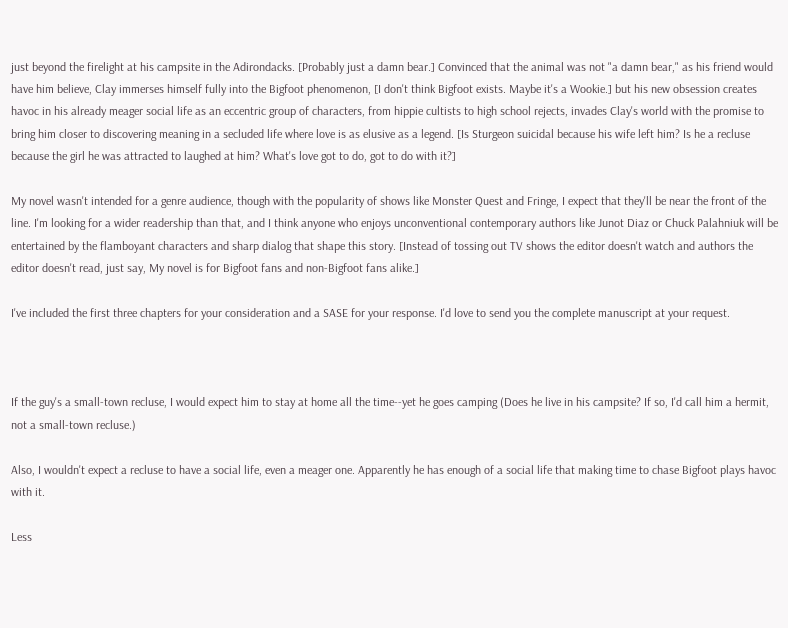just beyond the firelight at his campsite in the Adirondacks. [Probably just a damn bear.] Convinced that the animal was not "a damn bear," as his friend would have him believe, Clay immerses himself fully into the Bigfoot phenomenon, [I don't think Bigfoot exists. Maybe it's a Wookie.] but his new obsession creates havoc in his already meager social life as an eccentric group of characters, from hippie cultists to high school rejects, invades Clay's world with the promise to bring him closer to discovering meaning in a secluded life where love is as elusive as a legend. [Is Sturgeon suicidal because his wife left him? Is he a recluse because the girl he was attracted to laughed at him? What's love got to do, got to do with it?]

My novel wasn't intended for a genre audience, though with the popularity of shows like Monster Quest and Fringe, I expect that they'll be near the front of the line. I'm looking for a wider readership than that, and I think anyone who enjoys unconventional contemporary authors like Junot Diaz or Chuck Palahniuk will be entertained by the flamboyant characters and sharp dialog that shape this story. [Instead of tossing out TV shows the editor doesn't watch and authors the editor doesn't read, just say, My novel is for Bigfoot fans and non-Bigfoot fans alike.]

I've included the first three chapters for your consideration and a SASE for your response. I'd love to send you the complete manuscript at your request.



If the guy's a small-town recluse, I would expect him to stay at home all the time--yet he goes camping (Does he live in his campsite? If so, I'd call him a hermit, not a small-town recluse.)

Also, I wouldn't expect a recluse to have a social life, even a meager one. Apparently he has enough of a social life that making time to chase Bigfoot plays havoc with it.

Less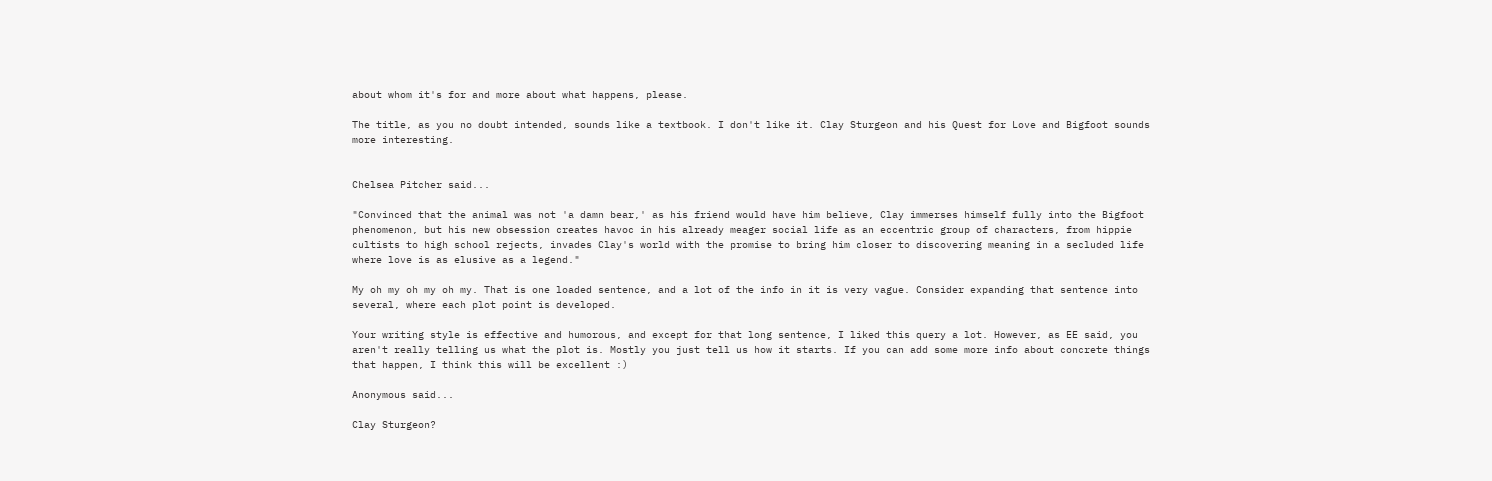about whom it's for and more about what happens, please.

The title, as you no doubt intended, sounds like a textbook. I don't like it. Clay Sturgeon and his Quest for Love and Bigfoot sounds more interesting.


Chelsea Pitcher said...

"Convinced that the animal was not 'a damn bear,' as his friend would have him believe, Clay immerses himself fully into the Bigfoot phenomenon, but his new obsession creates havoc in his already meager social life as an eccentric group of characters, from hippie cultists to high school rejects, invades Clay's world with the promise to bring him closer to discovering meaning in a secluded life where love is as elusive as a legend."

My oh my oh my oh my. That is one loaded sentence, and a lot of the info in it is very vague. Consider expanding that sentence into several, where each plot point is developed.

Your writing style is effective and humorous, and except for that long sentence, I liked this query a lot. However, as EE said, you aren't really telling us what the plot is. Mostly you just tell us how it starts. If you can add some more info about concrete things that happen, I think this will be excellent :)

Anonymous said...

Clay Sturgeon?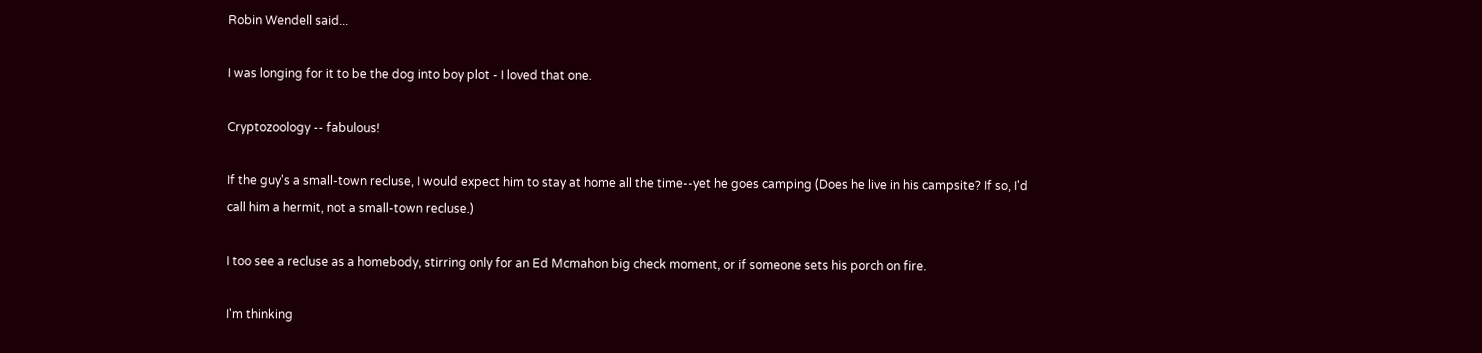Robin Wendell said...

I was longing for it to be the dog into boy plot - I loved that one.

Cryptozoology -- fabulous!

If the guy's a small-town recluse, I would expect him to stay at home all the time--yet he goes camping (Does he live in his campsite? If so, I'd call him a hermit, not a small-town recluse.)

I too see a recluse as a homebody, stirring only for an Ed Mcmahon big check moment, or if someone sets his porch on fire.

I'm thinking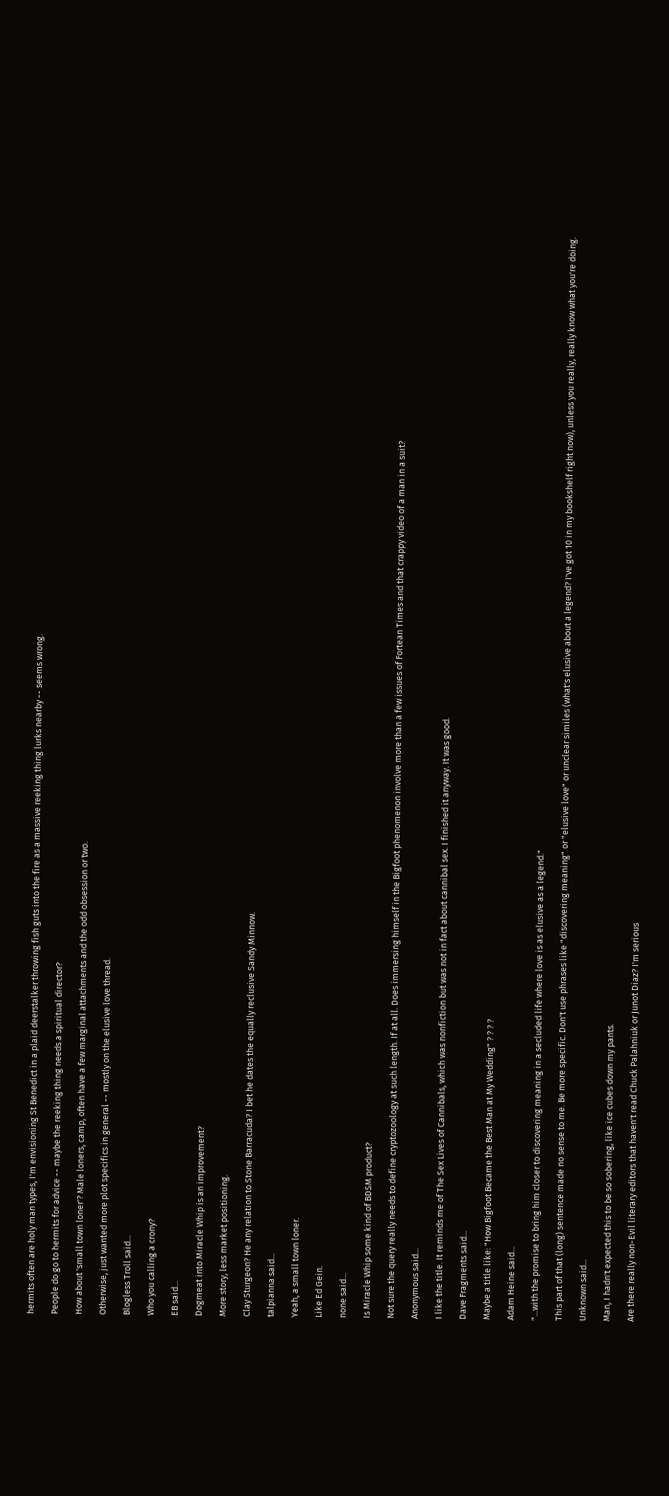hermits often are holy man types, I'm envisioning St Benedict in a plaid deerstalker throwing fish guts into the fire as a massive reeking thing lurks nearby -- seems wrong.

People do go to hermits for advice -- maybe the reeking thing needs a spiritual director?

How about 'small town loner'? Male loners, camp, often have a few marginal attachments and the odd obsession or two.

Otherwise, just wanted more plot specifics in general -- mostly on the elusive love thread.

Blogless Troll said...

Who you calling a crony?

EB said...

Dogmeat into Miracle Whip is an improvement?

More story, less market positioning.

Clay Sturgeon? He any relation to Stone Barracuda? I bet he dates the equally reclusive Sandy Minnow.

talpianna said...

Yeah, a small town loner.

Like Ed Gein.

none said...

Is Miracle Whip some kind of BDSM product?

Not sure the query really needs to define cryptozoology at such length. If at all. Does immersing himself in the Bigfoot phenomenon involve more than a few issues of Fortean Times and that crappy video of a man in a suit?

Anonymous said...

I like the title. It reminds me of The Sex Lives of Cannibals, which was nonfiction but was not in fact about cannibal sex. I finished it anyway. It was good.

Dave Fragments said...

Maybe a title like: "How Bigfoot Became the Best Man at My Wedding" ? ? ? ?

Adam Heine said...

"...with the promise to bring him closer to discovering meaning in a secluded life where love is as elusive as a legend."

This part of that (long) sentence made no sense to me. Be more specific. Don't use phrases like "discovering meaning" or "elusive love" or unclear similes (what's elusive about a legend? I've got 10 in my bookshelf right now), unless you really, really know what you're doing.

Unknown said...

Man, I hadn't expected this to be so sobering, like ice cubes down my pants.

Are there really non-Evil literary editors that haven't read Chuck Palahniuk or Junot Diaz? I'm serious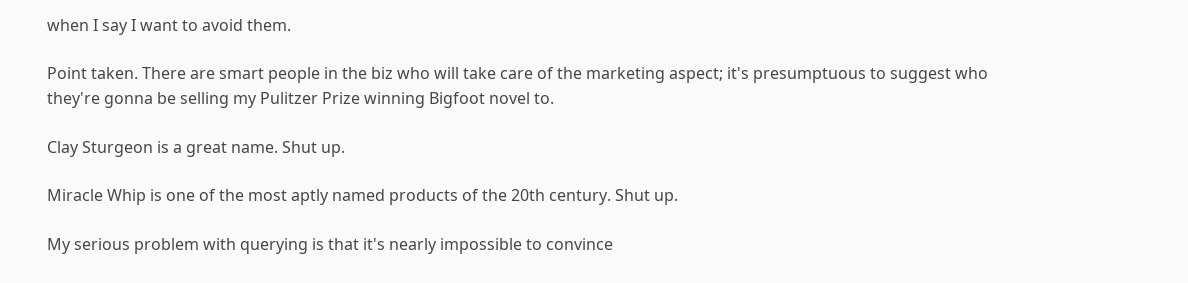when I say I want to avoid them.

Point taken. There are smart people in the biz who will take care of the marketing aspect; it's presumptuous to suggest who they're gonna be selling my Pulitzer Prize winning Bigfoot novel to.

Clay Sturgeon is a great name. Shut up.

Miracle Whip is one of the most aptly named products of the 20th century. Shut up.

My serious problem with querying is that it's nearly impossible to convince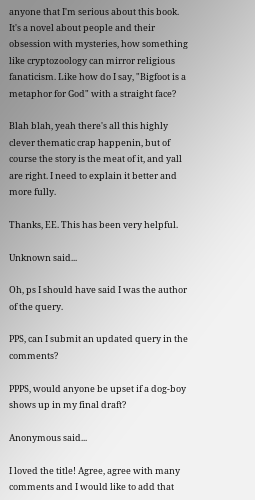anyone that I'm serious about this book. It's a novel about people and their obsession with mysteries, how something like cryptozoology can mirror religious fanaticism. Like how do I say, "Bigfoot is a metaphor for God" with a straight face?

Blah blah, yeah there's all this highly clever thematic crap happenin, but of course the story is the meat of it, and yall are right. I need to explain it better and more fully.

Thanks, EE. This has been very helpful.

Unknown said...

Oh, ps I should have said I was the author of the query.

PPS, can I submit an updated query in the comments?

PPPS, would anyone be upset if a dog-boy shows up in my final draft?

Anonymous said...

I loved the title! Agree, agree with many comments and I would like to add that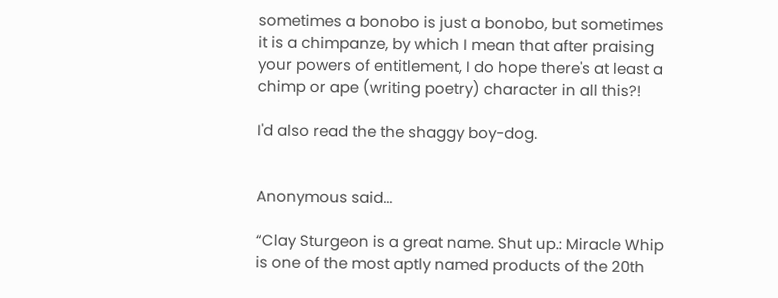sometimes a bonobo is just a bonobo, but sometimes it is a chimpanze, by which I mean that after praising your powers of entitlement, I do hope there's at least a chimp or ape (writing poetry) character in all this?!

I'd also read the the shaggy boy-dog.


Anonymous said...

“Clay Sturgeon is a great name. Shut up.: Miracle Whip is one of the most aptly named products of the 20th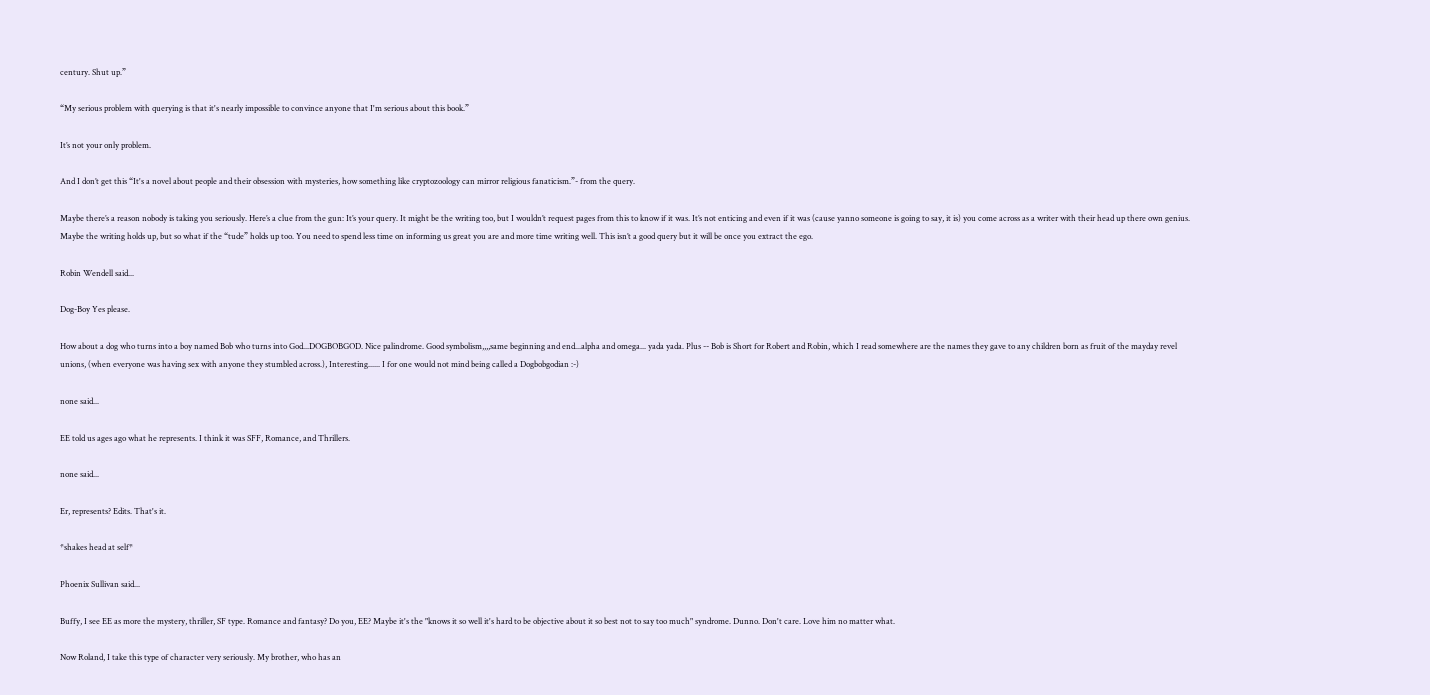century. Shut up.”

“My serious problem with querying is that it's nearly impossible to convince anyone that I'm serious about this book.”

It’s not your only problem.

And I don’t get this “It's a novel about people and their obsession with mysteries, how something like cryptozoology can mirror religious fanaticism.”- from the query.

Maybe there’s a reason nobody is taking you seriously. Here’s a clue from the gun: It’s your query. It might be the writing too, but I wouldn’t request pages from this to know if it was. It’s not enticing and even if it was (cause yanno someone is going to say, it is) you come across as a writer with their head up there own genius. Maybe the writing holds up, but so what if the “tude” holds up too. You need to spend less time on informing us great you are and more time writing well. This isn’t a good query but it will be once you extract the ego.

Robin Wendell said...

Dog-Boy Yes please.

How about a dog who turns into a boy named Bob who turns into God...DOGBOBGOD. Nice palindrome. Good symbolism,,,,same beginning and end...alpha and omega... yada yada. Plus -- Bob is Short for Robert and Robin, which I read somewhere are the names they gave to any children born as fruit of the mayday revel unions, (when everyone was having sex with anyone they stumbled across.), Interesting...... I for one would not mind being called a Dogbobgodian :-)

none said...

EE told us ages ago what he represents. I think it was SFF, Romance, and Thrillers.

none said...

Er, represents? Edits. That's it.

*shakes head at self*

Phoenix Sullivan said...

Buffy, I see EE as more the mystery, thriller, SF type. Romance and fantasy? Do you, EE? Maybe it's the "knows it so well it's hard to be objective about it so best not to say too much" syndrome. Dunno. Don't care. Love him no matter what.

Now Roland, I take this type of character very seriously. My brother, who has an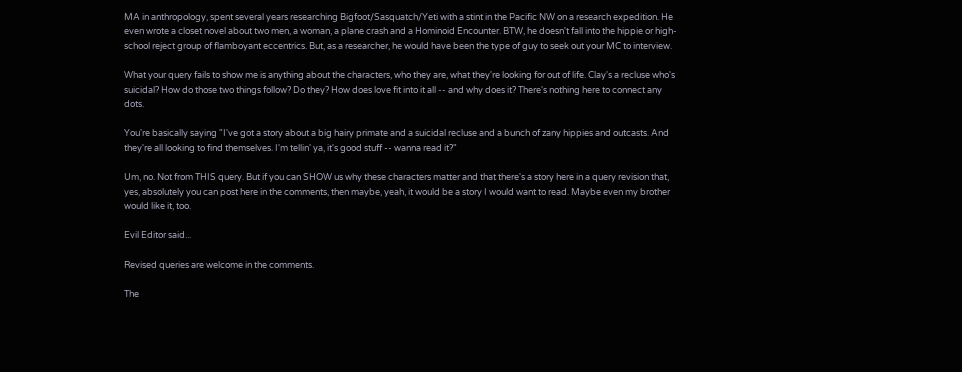MA in anthropology, spent several years researching Bigfoot/Sasquatch/Yeti with a stint in the Pacific NW on a research expedition. He even wrote a closet novel about two men, a woman, a plane crash and a Hominoid Encounter. BTW, he doesn't fall into the hippie or high-school reject group of flamboyant eccentrics. But, as a researcher, he would have been the type of guy to seek out your MC to interview.

What your query fails to show me is anything about the characters, who they are, what they're looking for out of life. Clay's a recluse who's suicidal? How do those two things follow? Do they? How does love fit into it all -- and why does it? There's nothing here to connect any dots.

You're basically saying "I've got a story about a big hairy primate and a suicidal recluse and a bunch of zany hippies and outcasts. And they're all looking to find themselves. I'm tellin' ya, it's good stuff -- wanna read it?"

Um, no. Not from THIS query. But if you can SHOW us why these characters matter and that there's a story here in a query revision that, yes, absolutely you can post here in the comments, then maybe, yeah, it would be a story I would want to read. Maybe even my brother would like it, too.

Evil Editor said...

Revised queries are welcome in the comments.

The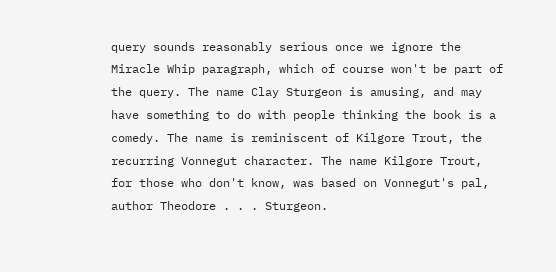query sounds reasonably serious once we ignore the Miracle Whip paragraph, which of course won't be part of the query. The name Clay Sturgeon is amusing, and may have something to do with people thinking the book is a comedy. The name is reminiscent of Kilgore Trout, the recurring Vonnegut character. The name Kilgore Trout, for those who don't know, was based on Vonnegut's pal, author Theodore . . . Sturgeon.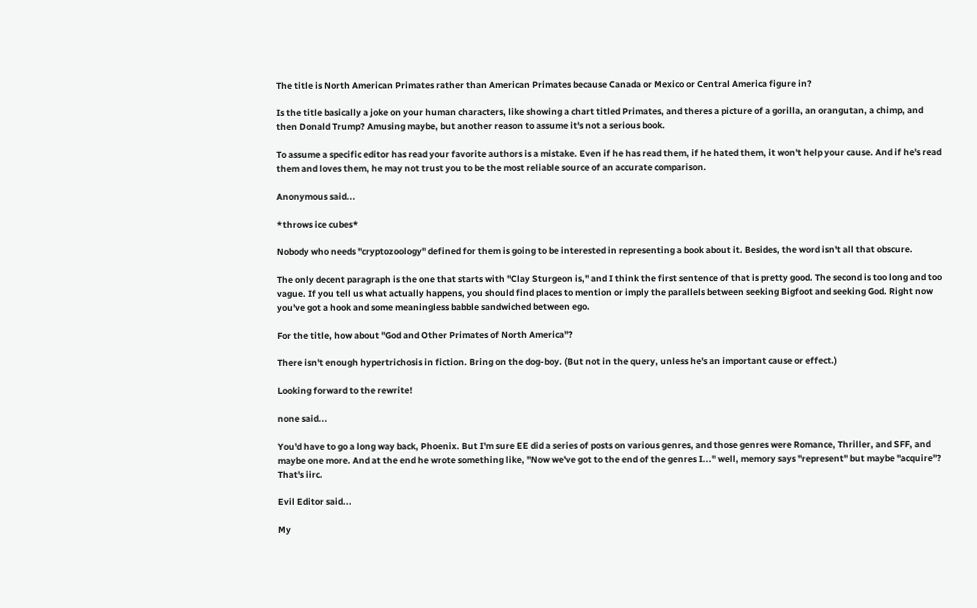The title is North American Primates rather than American Primates because Canada or Mexico or Central America figure in?

Is the title basically a joke on your human characters, like showing a chart titled Primates, and theres a picture of a gorilla, an orangutan, a chimp, and then Donald Trump? Amusing maybe, but another reason to assume it's not a serious book.

To assume a specific editor has read your favorite authors is a mistake. Even if he has read them, if he hated them, it won't help your cause. And if he's read them and loves them, he may not trust you to be the most reliable source of an accurate comparison.

Anonymous said...

*throws ice cubes*

Nobody who needs "cryptozoology" defined for them is going to be interested in representing a book about it. Besides, the word isn't all that obscure.

The only decent paragraph is the one that starts with "Clay Sturgeon is," and I think the first sentence of that is pretty good. The second is too long and too vague. If you tell us what actually happens, you should find places to mention or imply the parallels between seeking Bigfoot and seeking God. Right now you've got a hook and some meaningless babble sandwiched between ego.

For the title, how about "God and Other Primates of North America"?

There isn't enough hypertrichosis in fiction. Bring on the dog-boy. (But not in the query, unless he's an important cause or effect.)

Looking forward to the rewrite!

none said...

You'd have to go a long way back, Phoenix. But I'm sure EE did a series of posts on various genres, and those genres were Romance, Thriller, and SFF, and maybe one more. And at the end he wrote something like, "Now we've got to the end of the genres I..." well, memory says "represent" but maybe "acquire"? That's iirc.

Evil Editor said...

My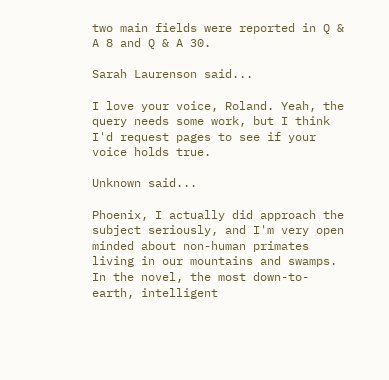two main fields were reported in Q & A 8 and Q & A 30.

Sarah Laurenson said...

I love your voice, Roland. Yeah, the query needs some work, but I think I'd request pages to see if your voice holds true.

Unknown said...

Phoenix, I actually did approach the subject seriously, and I'm very open minded about non-human primates living in our mountains and swamps. In the novel, the most down-to-earth, intelligent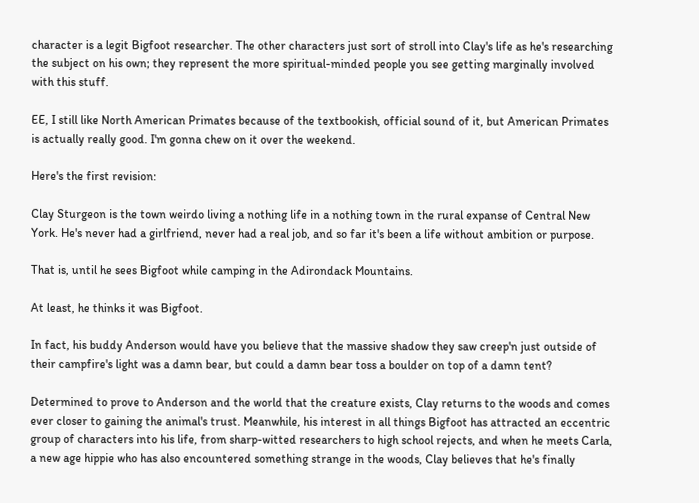character is a legit Bigfoot researcher. The other characters just sort of stroll into Clay's life as he's researching the subject on his own; they represent the more spiritual-minded people you see getting marginally involved with this stuff.

EE, I still like North American Primates because of the textbookish, official sound of it, but American Primates is actually really good. I'm gonna chew on it over the weekend.

Here's the first revision:

Clay Sturgeon is the town weirdo living a nothing life in a nothing town in the rural expanse of Central New York. He's never had a girlfriend, never had a real job, and so far it's been a life without ambition or purpose.

That is, until he sees Bigfoot while camping in the Adirondack Mountains.

At least, he thinks it was Bigfoot.

In fact, his buddy Anderson would have you believe that the massive shadow they saw creep'n just outside of their campfire's light was a damn bear, but could a damn bear toss a boulder on top of a damn tent?

Determined to prove to Anderson and the world that the creature exists, Clay returns to the woods and comes ever closer to gaining the animal's trust. Meanwhile, his interest in all things Bigfoot has attracted an eccentric group of characters into his life, from sharp-witted researchers to high school rejects, and when he meets Carla, a new age hippie who has also encountered something strange in the woods, Clay believes that he's finally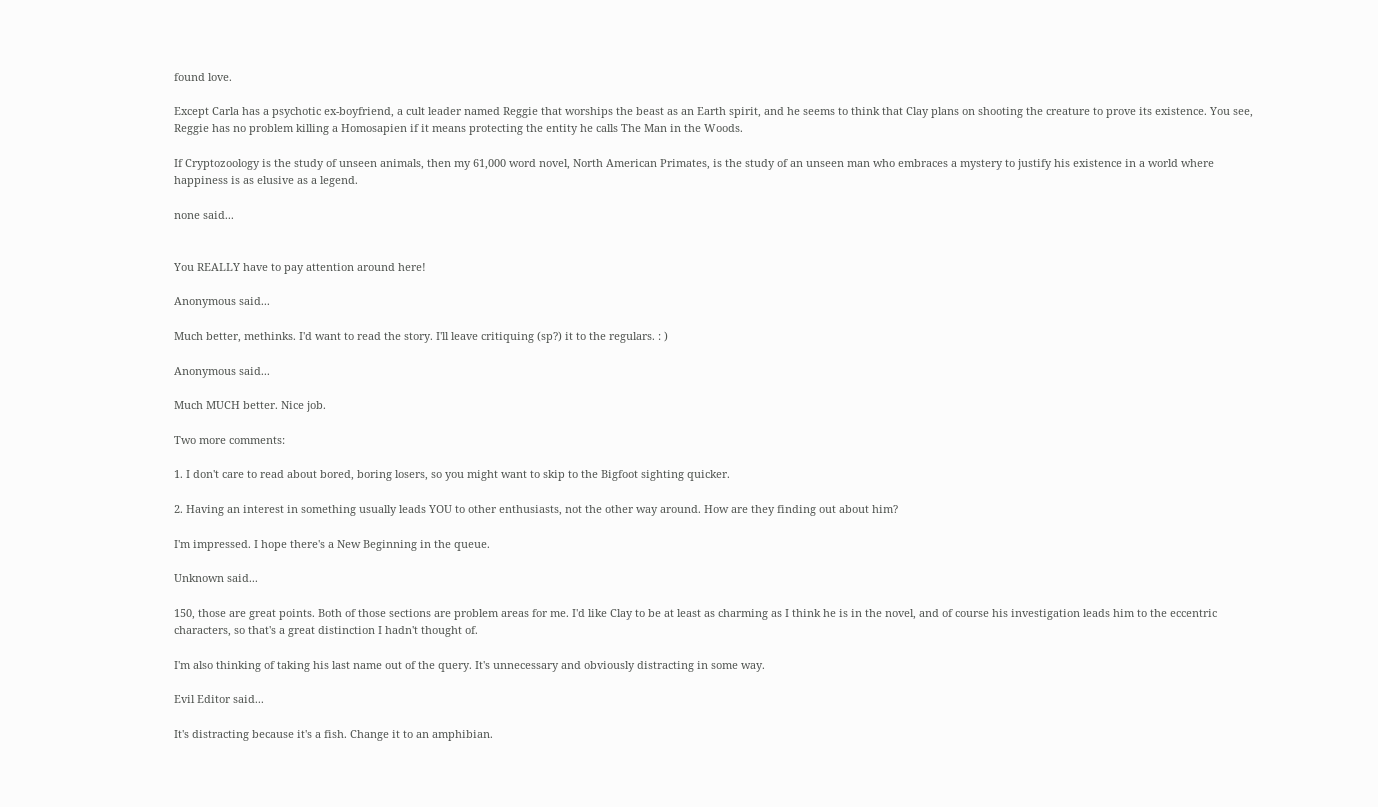found love.

Except Carla has a psychotic ex-boyfriend, a cult leader named Reggie that worships the beast as an Earth spirit, and he seems to think that Clay plans on shooting the creature to prove its existence. You see, Reggie has no problem killing a Homosapien if it means protecting the entity he calls The Man in the Woods.

If Cryptozoology is the study of unseen animals, then my 61,000 word novel, North American Primates, is the study of an unseen man who embraces a mystery to justify his existence in a world where happiness is as elusive as a legend.

none said...


You REALLY have to pay attention around here!

Anonymous said...

Much better, methinks. I'd want to read the story. I'll leave critiquing (sp?) it to the regulars. : )

Anonymous said...

Much MUCH better. Nice job.

Two more comments:

1. I don't care to read about bored, boring losers, so you might want to skip to the Bigfoot sighting quicker.

2. Having an interest in something usually leads YOU to other enthusiasts, not the other way around. How are they finding out about him?

I'm impressed. I hope there's a New Beginning in the queue.

Unknown said...

150, those are great points. Both of those sections are problem areas for me. I'd like Clay to be at least as charming as I think he is in the novel, and of course his investigation leads him to the eccentric characters, so that's a great distinction I hadn't thought of.

I'm also thinking of taking his last name out of the query. It's unnecessary and obviously distracting in some way.

Evil Editor said...

It's distracting because it's a fish. Change it to an amphibian.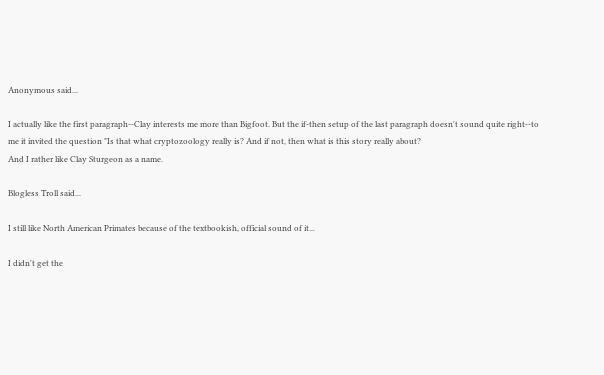Anonymous said...

I actually like the first paragraph--Clay interests me more than Bigfoot. But the if-then setup of the last paragraph doesn't sound quite right--to me it invited the question "Is that what cryptozoology really is? And if not, then what is this story really about?
And I rather like Clay Sturgeon as a name.

Blogless Troll said...

I still like North American Primates because of the textbookish, official sound of it...

I didn't get the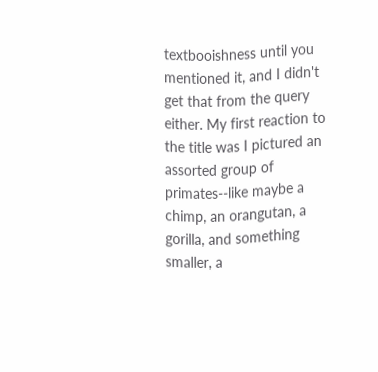textbooishness until you mentioned it, and I didn't get that from the query either. My first reaction to the title was I pictured an assorted group of primates--like maybe a chimp, an orangutan, a gorilla, and something smaller, a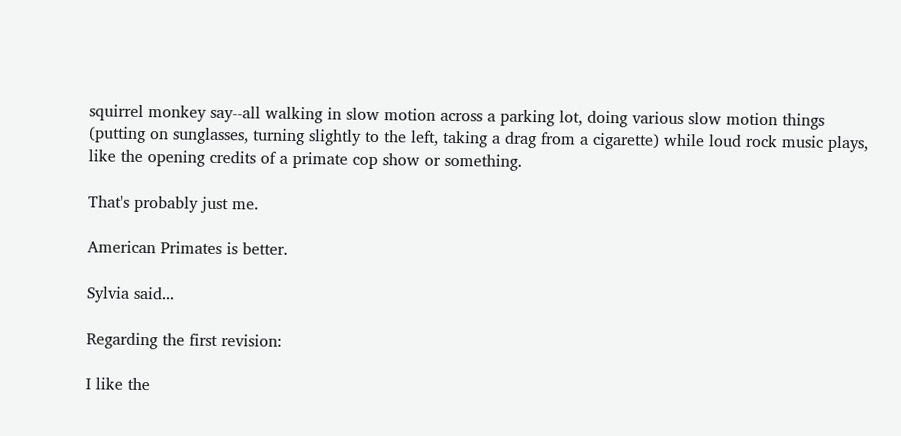squirrel monkey say--all walking in slow motion across a parking lot, doing various slow motion things (putting on sunglasses, turning slightly to the left, taking a drag from a cigarette) while loud rock music plays, like the opening credits of a primate cop show or something.

That's probably just me.

American Primates is better.

Sylvia said...

Regarding the first revision:

I like the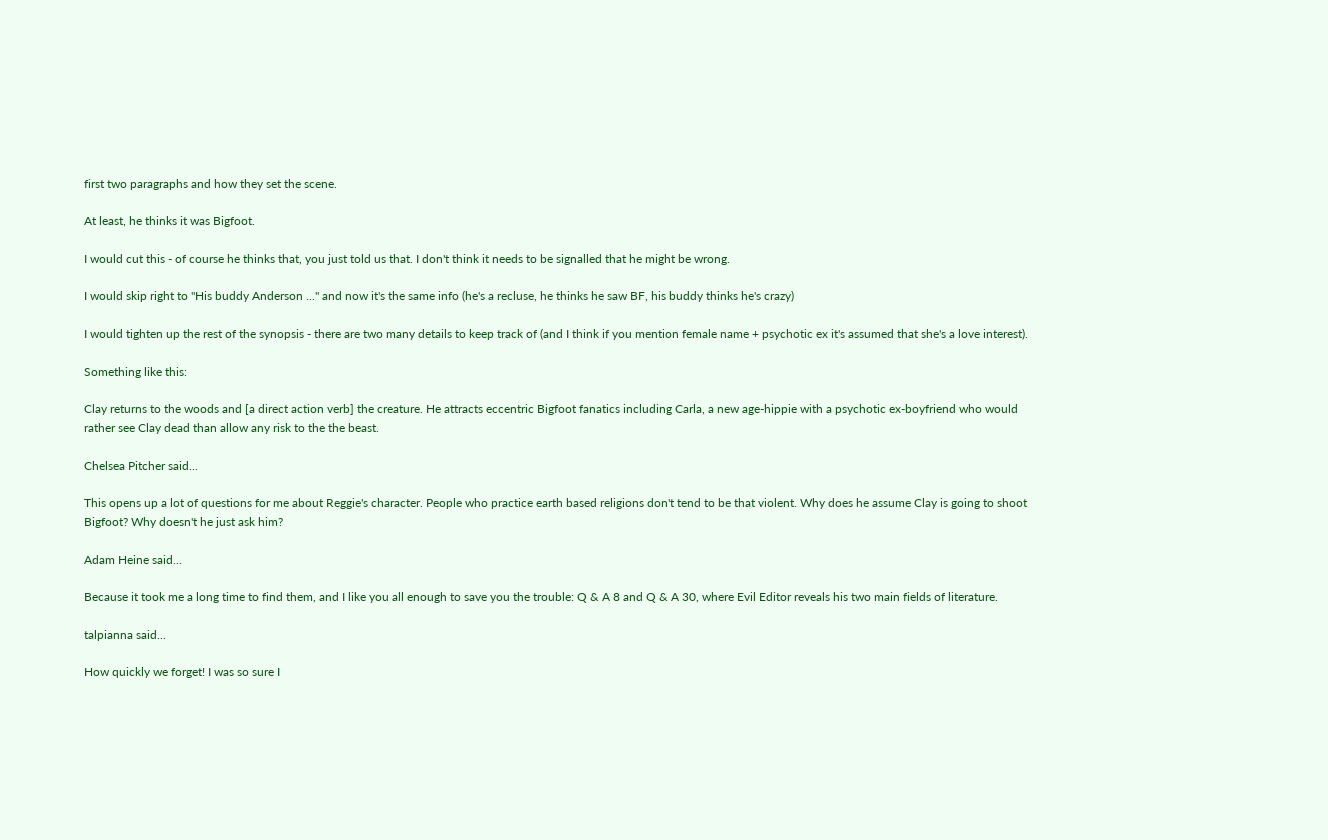first two paragraphs and how they set the scene.

At least, he thinks it was Bigfoot.

I would cut this - of course he thinks that, you just told us that. I don't think it needs to be signalled that he might be wrong.

I would skip right to "His buddy Anderson ..." and now it's the same info (he's a recluse, he thinks he saw BF, his buddy thinks he's crazy)

I would tighten up the rest of the synopsis - there are two many details to keep track of (and I think if you mention female name + psychotic ex it's assumed that she's a love interest).

Something like this:

Clay returns to the woods and [a direct action verb] the creature. He attracts eccentric Bigfoot fanatics including Carla, a new age-hippie with a psychotic ex-boyfriend who would rather see Clay dead than allow any risk to the the beast.

Chelsea Pitcher said...

This opens up a lot of questions for me about Reggie's character. People who practice earth based religions don't tend to be that violent. Why does he assume Clay is going to shoot Bigfoot? Why doesn't he just ask him?

Adam Heine said...

Because it took me a long time to find them, and I like you all enough to save you the trouble: Q & A 8 and Q & A 30, where Evil Editor reveals his two main fields of literature.

talpianna said...

How quickly we forget! I was so sure I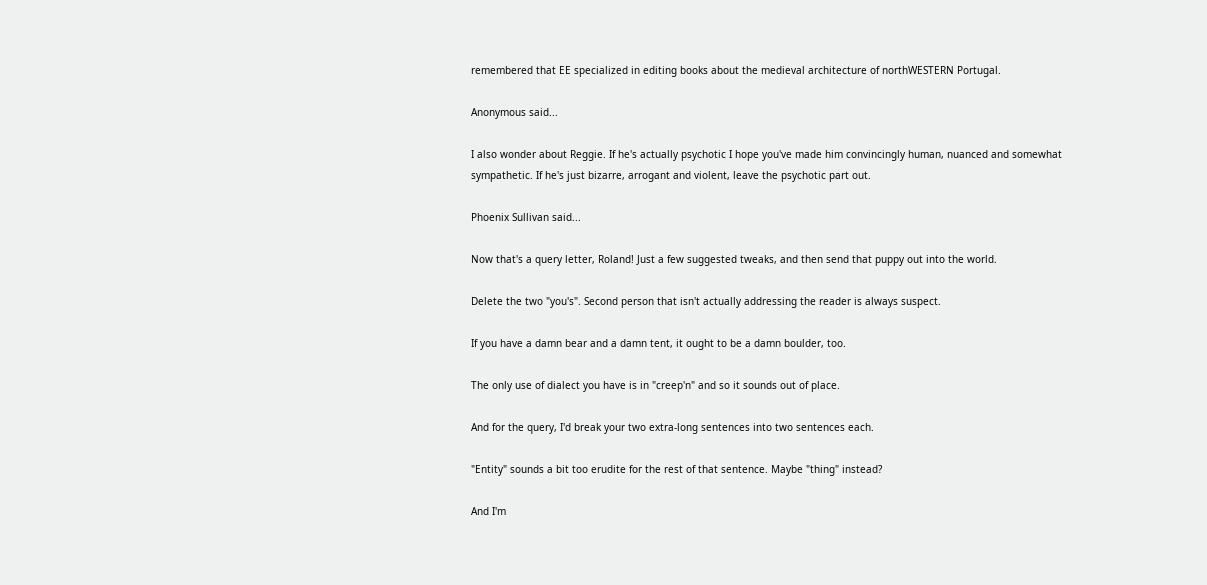remembered that EE specialized in editing books about the medieval architecture of northWESTERN Portugal.

Anonymous said...

I also wonder about Reggie. If he's actually psychotic I hope you've made him convincingly human, nuanced and somewhat sympathetic. If he's just bizarre, arrogant and violent, leave the psychotic part out.

Phoenix Sullivan said...

Now that's a query letter, Roland! Just a few suggested tweaks, and then send that puppy out into the world.

Delete the two "you's". Second person that isn't actually addressing the reader is always suspect.

If you have a damn bear and a damn tent, it ought to be a damn boulder, too.

The only use of dialect you have is in "creep'n" and so it sounds out of place.

And for the query, I'd break your two extra-long sentences into two sentences each.

"Entity" sounds a bit too erudite for the rest of that sentence. Maybe "thing" instead?

And I'm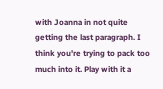with Joanna in not quite getting the last paragraph. I think you're trying to pack too much into it. Play with it a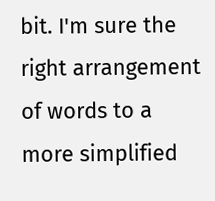bit. I'm sure the right arrangement of words to a more simplified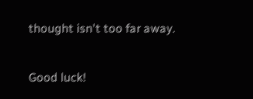thought isn't too far away.

Good luck!